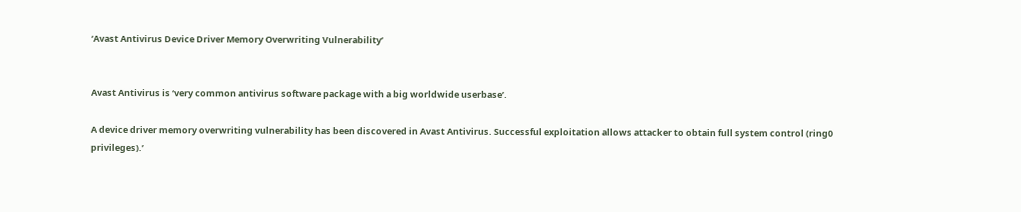‘Avast Antivirus Device Driver Memory Overwriting Vulnerability’


Avast Antivirus is ‘very common antivirus software package with a big worldwide userbase’.

A device driver memory overwriting vulnerability has been discovered in Avast Antivirus. Successful exploitation allows attacker to obtain full system control (ring0 privileges).’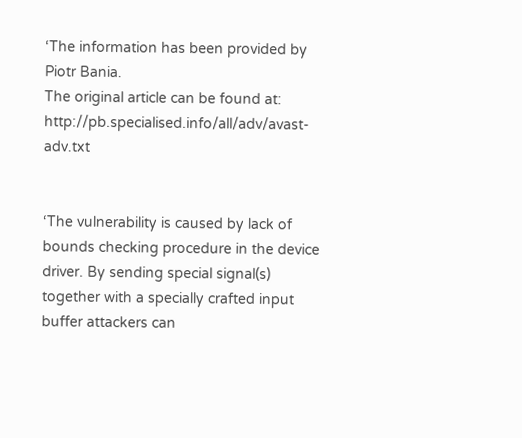‘The information has been provided by Piotr Bania.
The original article can be found at: http://pb.specialised.info/all/adv/avast-adv.txt


‘The vulnerability is caused by lack of bounds checking procedure in the device driver. By sending special signal(s) together with a specially crafted input buffer attackers can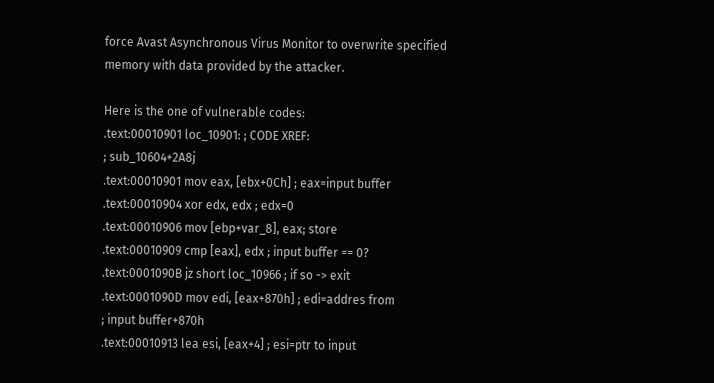force Avast Asynchronous Virus Monitor to overwrite specified memory with data provided by the attacker.

Here is the one of vulnerable codes:
.text:00010901 loc_10901: ; CODE XREF:
; sub_10604+2A8j
.text:00010901 mov eax, [ebx+0Ch] ; eax=input buffer
.text:00010904 xor edx, edx ; edx=0
.text:00010906 mov [ebp+var_8], eax; store
.text:00010909 cmp [eax], edx ; input buffer == 0?
.text:0001090B jz short loc_10966 ; if so -> exit
.text:0001090D mov edi, [eax+870h] ; edi=addres from
; input buffer+870h
.text:00010913 lea esi, [eax+4] ; esi=ptr to input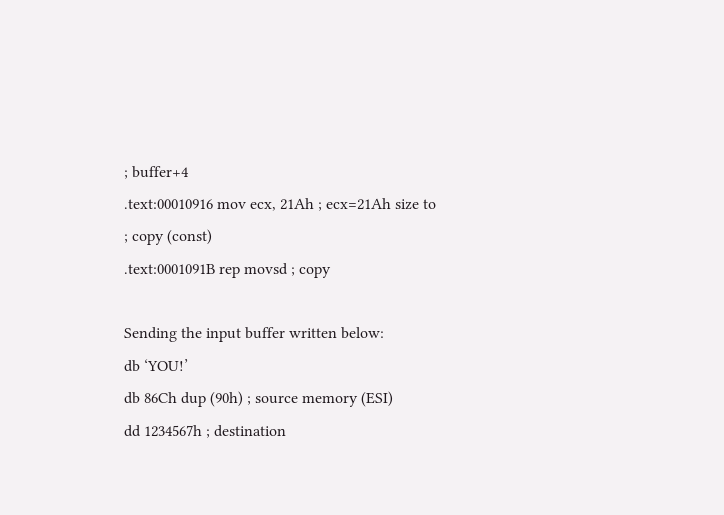; buffer+4
.text:00010916 mov ecx, 21Ah ; ecx=21Ah size to
; copy (const)
.text:0001091B rep movsd ; copy

Sending the input buffer written below:
db ‘YOU!’
db 86Ch dup (90h) ; source memory (ESI)
dd 1234567h ; destination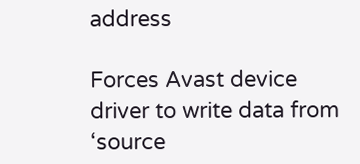address

Forces Avast device driver to write data from ‘source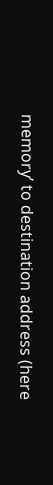memory’ to destination address (here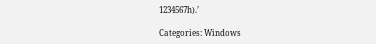1234567h).’

Categories: Windows